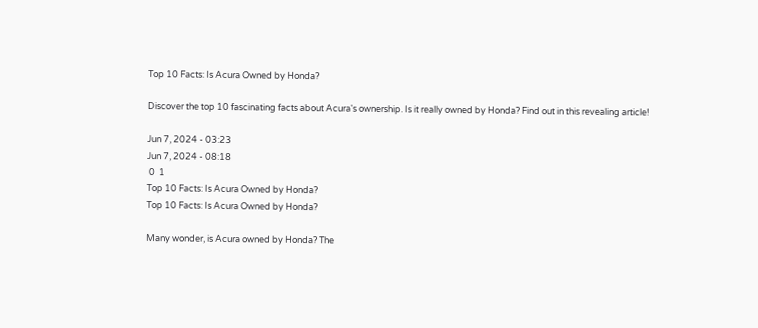Top 10 Facts: Is Acura Owned by Honda?

Discover the top 10 fascinating facts about Acura's ownership. Is it really owned by Honda? Find out in this revealing article!

Jun 7, 2024 - 03:23
Jun 7, 2024 - 08:18
 0  1
Top 10 Facts: Is Acura Owned by Honda?
Top 10 Facts: Is Acura Owned by Honda?

Many wonder, is Acura owned by Honda? The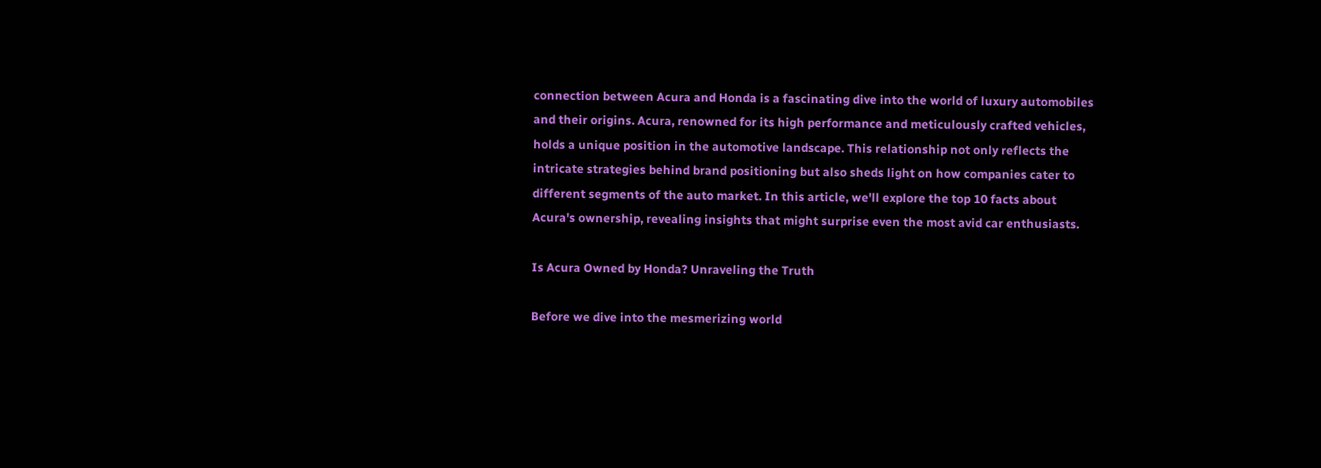connection between Acura and Honda is a fascinating dive into the world of luxury automobiles and their origins. Acura, renowned for its high performance and meticulously crafted vehicles, holds a unique position in the automotive landscape. This relationship not only reflects the intricate strategies behind brand positioning but also sheds light on how companies cater to different segments of the auto market. In this article, we'll explore the top 10 facts about Acura's ownership, revealing insights that might surprise even the most avid car enthusiasts.

Is Acura Owned by Honda? Unraveling the Truth

Before we dive into the mesmerizing world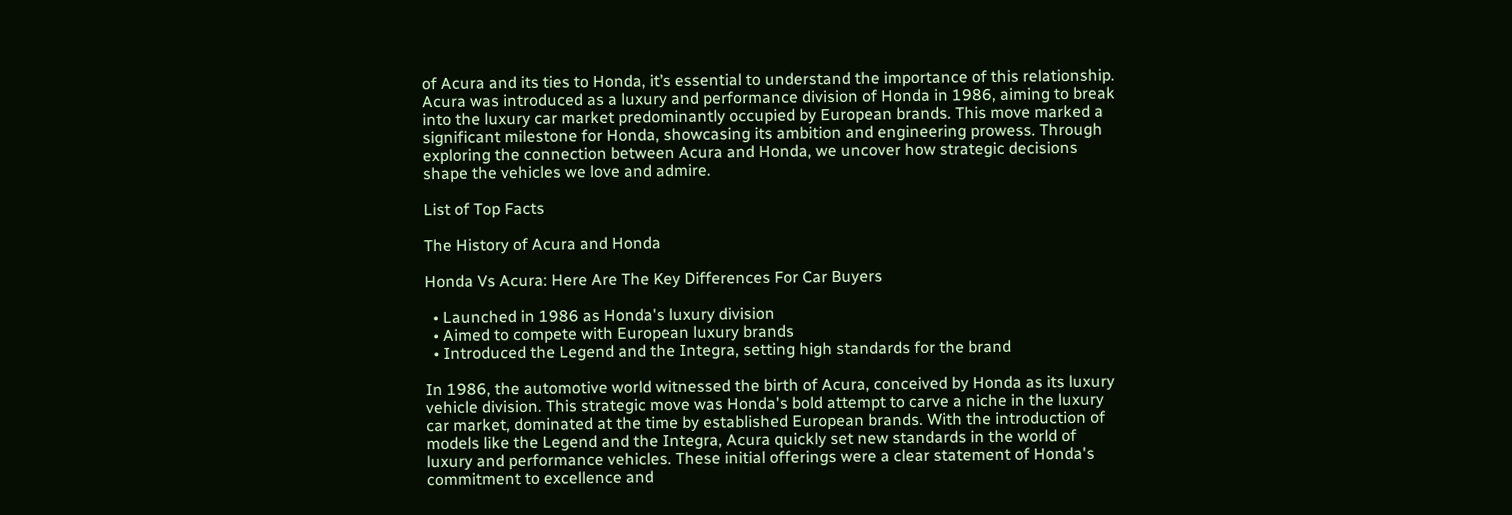of Acura and its ties to Honda, it’s essential to understand the importance of this relationship. Acura was introduced as a luxury and performance division of Honda in 1986, aiming to break into the luxury car market predominantly occupied by European brands. This move marked a significant milestone for Honda, showcasing its ambition and engineering prowess. Through exploring the connection between Acura and Honda, we uncover how strategic decisions shape the vehicles we love and admire.

List of Top Facts

The History of Acura and Honda

Honda Vs Acura: Here Are The Key Differences For Car Buyers

  • Launched in 1986 as Honda's luxury division
  • Aimed to compete with European luxury brands
  • Introduced the Legend and the Integra, setting high standards for the brand

In 1986, the automotive world witnessed the birth of Acura, conceived by Honda as its luxury vehicle division. This strategic move was Honda's bold attempt to carve a niche in the luxury car market, dominated at the time by established European brands. With the introduction of models like the Legend and the Integra, Acura quickly set new standards in the world of luxury and performance vehicles. These initial offerings were a clear statement of Honda's commitment to excellence and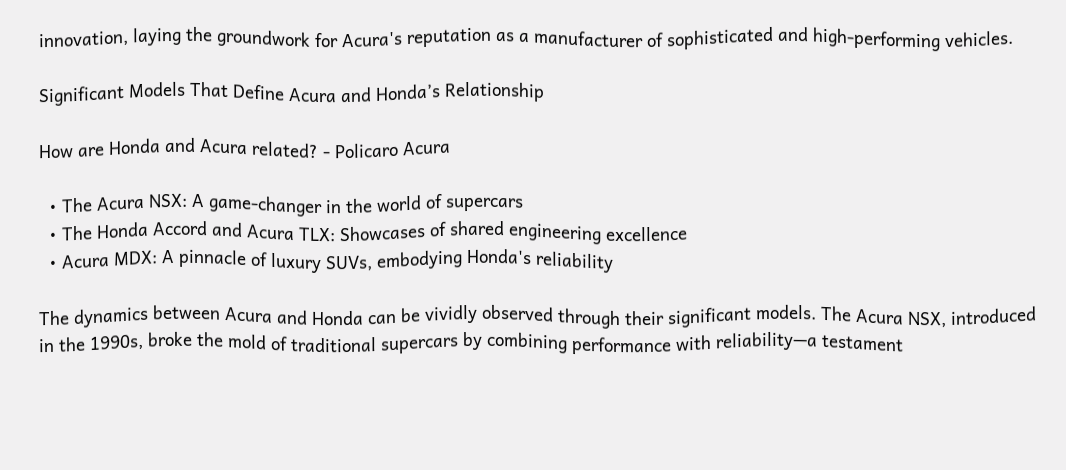innovation, laying the groundwork for Acura's reputation as a manufacturer of sophisticated and high-performing vehicles.

Significant Models That Define Acura and Honda’s Relationship

How are Honda and Acura related? - Policaro Acura

  • The Acura NSX: A game-changer in the world of supercars
  • The Honda Accord and Acura TLX: Showcases of shared engineering excellence
  • Acura MDX: A pinnacle of luxury SUVs, embodying Honda's reliability

The dynamics between Acura and Honda can be vividly observed through their significant models. The Acura NSX, introduced in the 1990s, broke the mold of traditional supercars by combining performance with reliability—a testament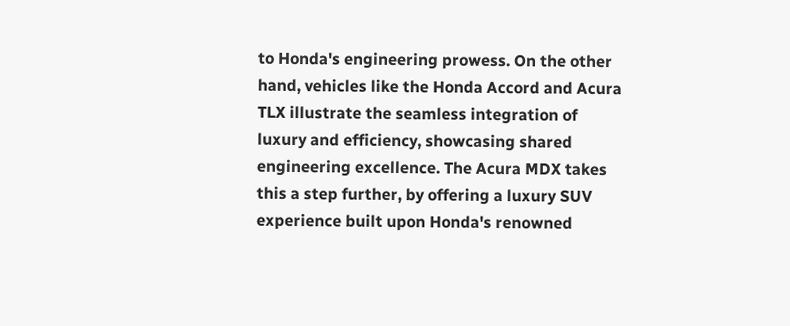to Honda's engineering prowess. On the other hand, vehicles like the Honda Accord and Acura TLX illustrate the seamless integration of luxury and efficiency, showcasing shared engineering excellence. The Acura MDX takes this a step further, by offering a luxury SUV experience built upon Honda's renowned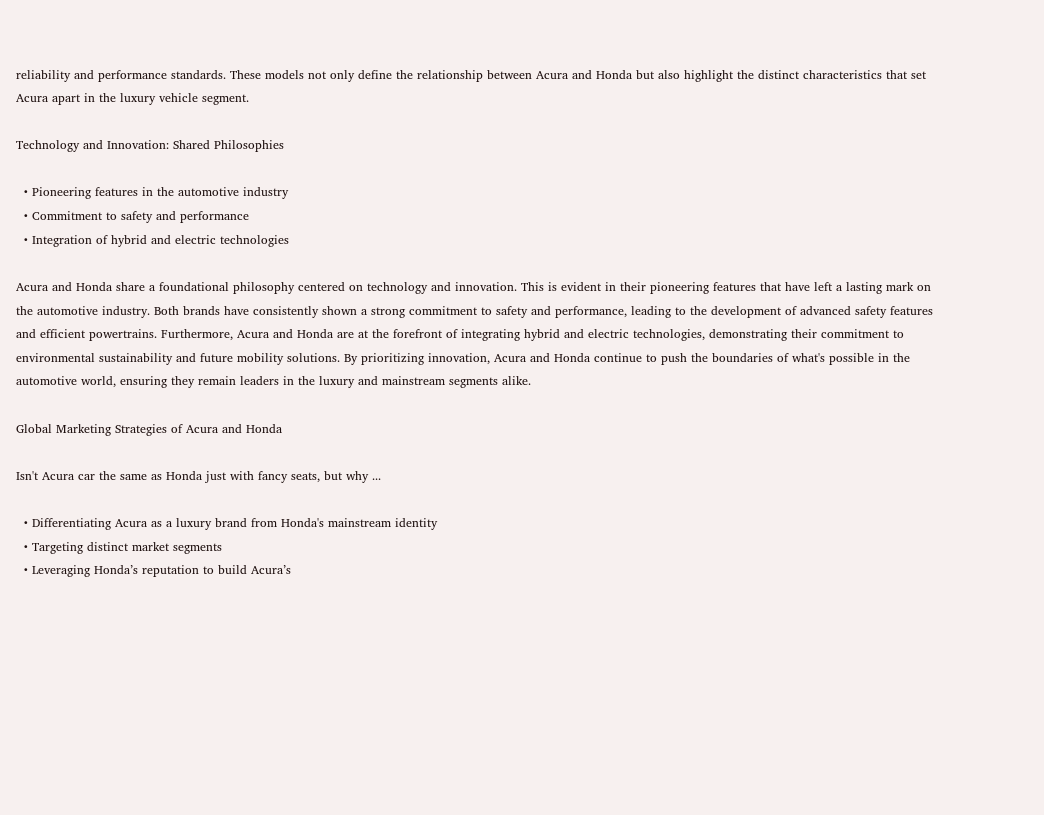reliability and performance standards. These models not only define the relationship between Acura and Honda but also highlight the distinct characteristics that set Acura apart in the luxury vehicle segment.

Technology and Innovation: Shared Philosophies

  • Pioneering features in the automotive industry
  • Commitment to safety and performance
  • Integration of hybrid and electric technologies

Acura and Honda share a foundational philosophy centered on technology and innovation. This is evident in their pioneering features that have left a lasting mark on the automotive industry. Both brands have consistently shown a strong commitment to safety and performance, leading to the development of advanced safety features and efficient powertrains. Furthermore, Acura and Honda are at the forefront of integrating hybrid and electric technologies, demonstrating their commitment to environmental sustainability and future mobility solutions. By prioritizing innovation, Acura and Honda continue to push the boundaries of what's possible in the automotive world, ensuring they remain leaders in the luxury and mainstream segments alike.

Global Marketing Strategies of Acura and Honda

Isn't Acura car the same as Honda just with fancy seats, but why ...

  • Differentiating Acura as a luxury brand from Honda's mainstream identity
  • Targeting distinct market segments
  • Leveraging Honda’s reputation to build Acura’s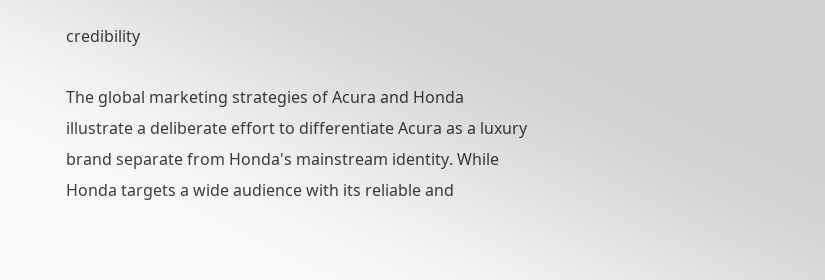credibility

The global marketing strategies of Acura and Honda illustrate a deliberate effort to differentiate Acura as a luxury brand separate from Honda's mainstream identity. While Honda targets a wide audience with its reliable and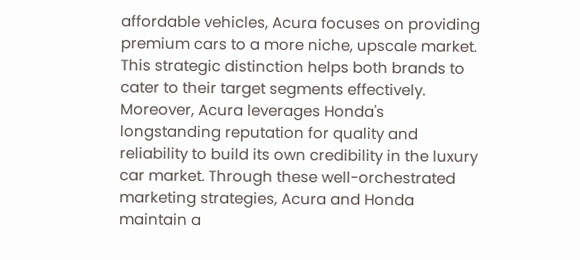affordable vehicles, Acura focuses on providing premium cars to a more niche, upscale market. This strategic distinction helps both brands to cater to their target segments effectively. Moreover, Acura leverages Honda's longstanding reputation for quality and reliability to build its own credibility in the luxury car market. Through these well-orchestrated marketing strategies, Acura and Honda maintain a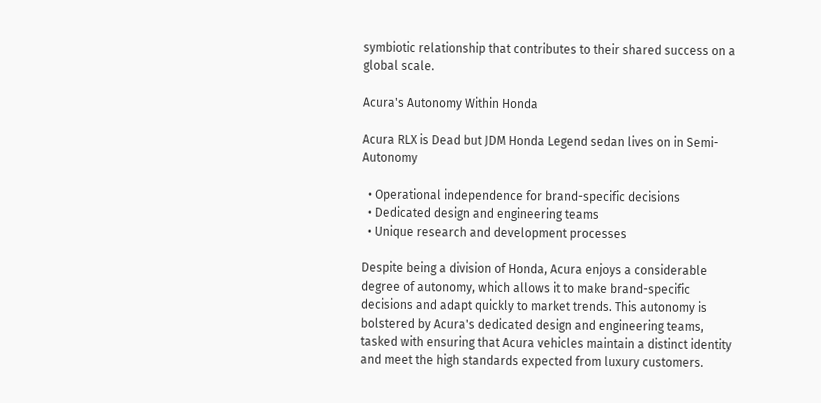symbiotic relationship that contributes to their shared success on a global scale.

Acura's Autonomy Within Honda

Acura RLX is Dead but JDM Honda Legend sedan lives on in Semi-Autonomy

  • Operational independence for brand-specific decisions
  • Dedicated design and engineering teams
  • Unique research and development processes

Despite being a division of Honda, Acura enjoys a considerable degree of autonomy, which allows it to make brand-specific decisions and adapt quickly to market trends. This autonomy is bolstered by Acura's dedicated design and engineering teams, tasked with ensuring that Acura vehicles maintain a distinct identity and meet the high standards expected from luxury customers.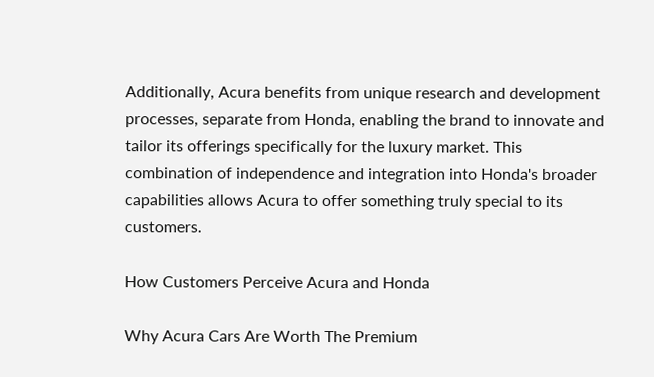Additionally, Acura benefits from unique research and development processes, separate from Honda, enabling the brand to innovate and tailor its offerings specifically for the luxury market. This combination of independence and integration into Honda's broader capabilities allows Acura to offer something truly special to its customers.

How Customers Perceive Acura and Honda

Why Acura Cars Are Worth The Premium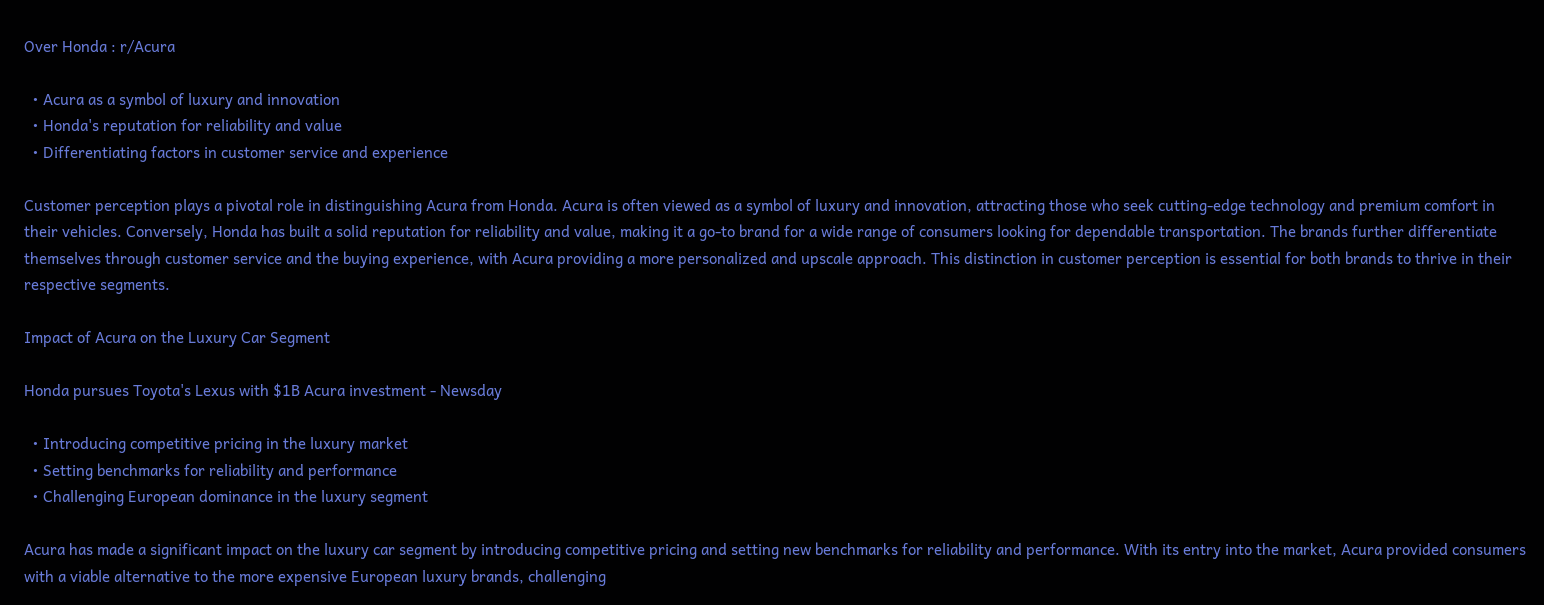Over Honda : r/Acura

  • Acura as a symbol of luxury and innovation
  • Honda's reputation for reliability and value
  • Differentiating factors in customer service and experience

Customer perception plays a pivotal role in distinguishing Acura from Honda. Acura is often viewed as a symbol of luxury and innovation, attracting those who seek cutting-edge technology and premium comfort in their vehicles. Conversely, Honda has built a solid reputation for reliability and value, making it a go-to brand for a wide range of consumers looking for dependable transportation. The brands further differentiate themselves through customer service and the buying experience, with Acura providing a more personalized and upscale approach. This distinction in customer perception is essential for both brands to thrive in their respective segments.

Impact of Acura on the Luxury Car Segment

Honda pursues Toyota's Lexus with $1B Acura investment - Newsday

  • Introducing competitive pricing in the luxury market
  • Setting benchmarks for reliability and performance
  • Challenging European dominance in the luxury segment

Acura has made a significant impact on the luxury car segment by introducing competitive pricing and setting new benchmarks for reliability and performance. With its entry into the market, Acura provided consumers with a viable alternative to the more expensive European luxury brands, challenging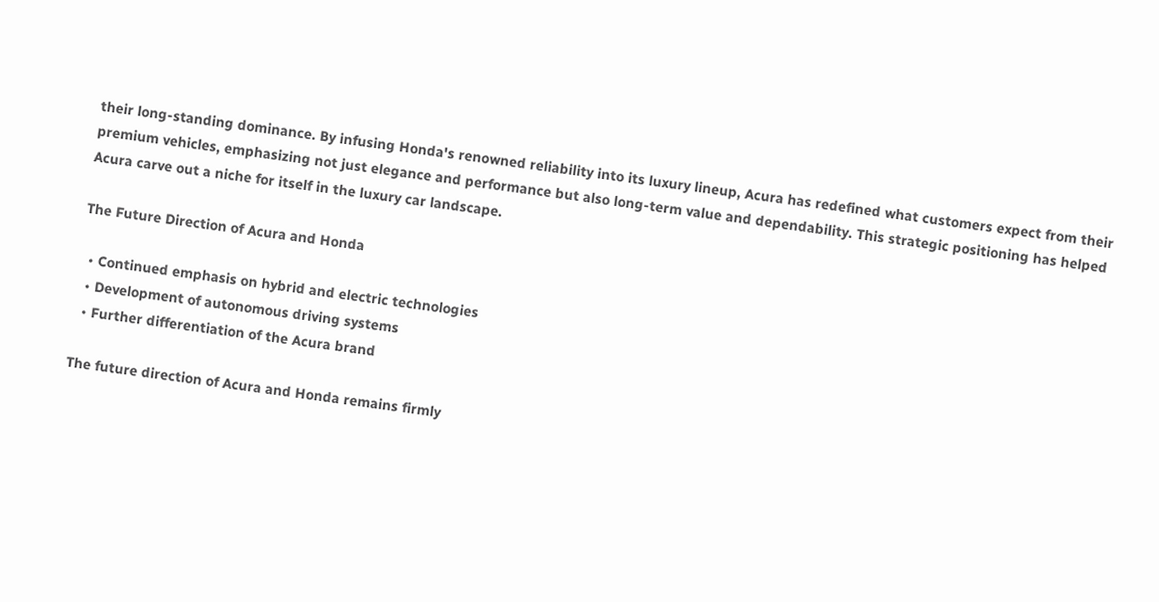their long-standing dominance. By infusing Honda's renowned reliability into its luxury lineup, Acura has redefined what customers expect from their premium vehicles, emphasizing not just elegance and performance but also long-term value and dependability. This strategic positioning has helped Acura carve out a niche for itself in the luxury car landscape.

The Future Direction of Acura and Honda

  • Continued emphasis on hybrid and electric technologies
  • Development of autonomous driving systems
  • Further differentiation of the Acura brand

The future direction of Acura and Honda remains firmly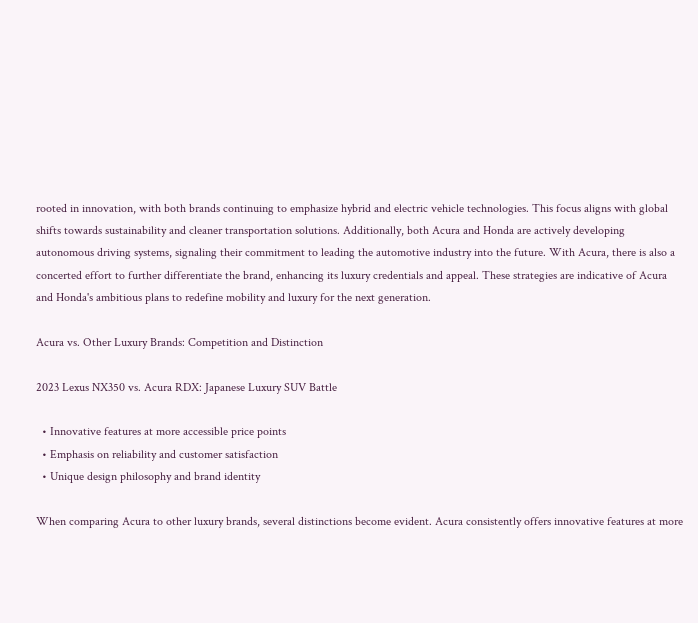rooted in innovation, with both brands continuing to emphasize hybrid and electric vehicle technologies. This focus aligns with global shifts towards sustainability and cleaner transportation solutions. Additionally, both Acura and Honda are actively developing autonomous driving systems, signaling their commitment to leading the automotive industry into the future. With Acura, there is also a concerted effort to further differentiate the brand, enhancing its luxury credentials and appeal. These strategies are indicative of Acura and Honda's ambitious plans to redefine mobility and luxury for the next generation.

Acura vs. Other Luxury Brands: Competition and Distinction

2023 Lexus NX350 vs. Acura RDX: Japanese Luxury SUV Battle

  • Innovative features at more accessible price points
  • Emphasis on reliability and customer satisfaction
  • Unique design philosophy and brand identity

When comparing Acura to other luxury brands, several distinctions become evident. Acura consistently offers innovative features at more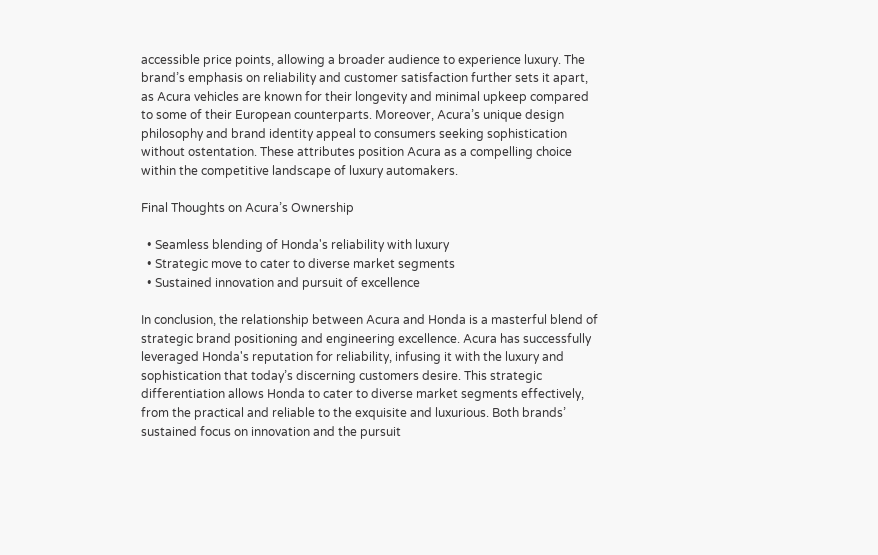accessible price points, allowing a broader audience to experience luxury. The brand’s emphasis on reliability and customer satisfaction further sets it apart, as Acura vehicles are known for their longevity and minimal upkeep compared to some of their European counterparts. Moreover, Acura’s unique design philosophy and brand identity appeal to consumers seeking sophistication without ostentation. These attributes position Acura as a compelling choice within the competitive landscape of luxury automakers.

Final Thoughts on Acura’s Ownership

  • Seamless blending of Honda's reliability with luxury
  • Strategic move to cater to diverse market segments
  • Sustained innovation and pursuit of excellence

In conclusion, the relationship between Acura and Honda is a masterful blend of strategic brand positioning and engineering excellence. Acura has successfully leveraged Honda's reputation for reliability, infusing it with the luxury and sophistication that today’s discerning customers desire. This strategic differentiation allows Honda to cater to diverse market segments effectively, from the practical and reliable to the exquisite and luxurious. Both brands’ sustained focus on innovation and the pursuit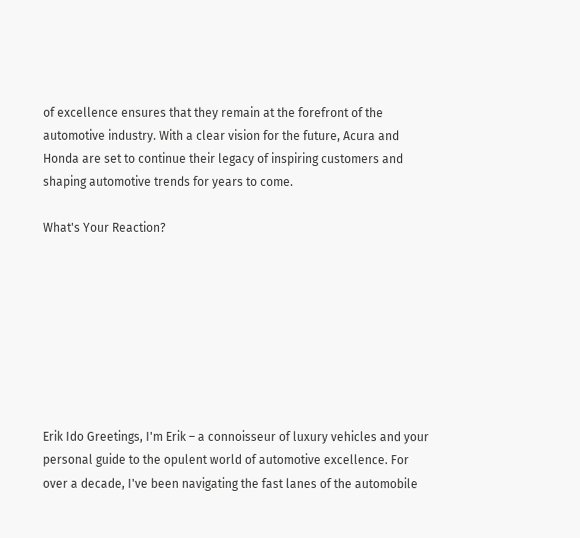of excellence ensures that they remain at the forefront of the automotive industry. With a clear vision for the future, Acura and Honda are set to continue their legacy of inspiring customers and shaping automotive trends for years to come.

What's Your Reaction?








Erik Ido Greetings, I'm Erik – a connoisseur of luxury vehicles and your personal guide to the opulent world of automotive excellence. For over a decade, I've been navigating the fast lanes of the automobile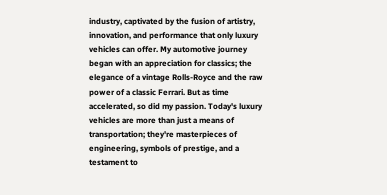industry, captivated by the fusion of artistry, innovation, and performance that only luxury vehicles can offer. My automotive journey began with an appreciation for classics; the elegance of a vintage Rolls-Royce and the raw power of a classic Ferrari. But as time accelerated, so did my passion. Today's luxury vehicles are more than just a means of transportation; they're masterpieces of engineering, symbols of prestige, and a testament to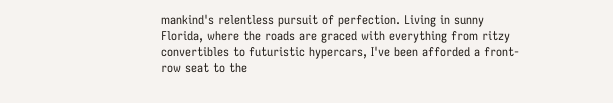mankind's relentless pursuit of perfection. Living in sunny Florida, where the roads are graced with everything from ritzy convertibles to futuristic hypercars, I've been afforded a front-row seat to the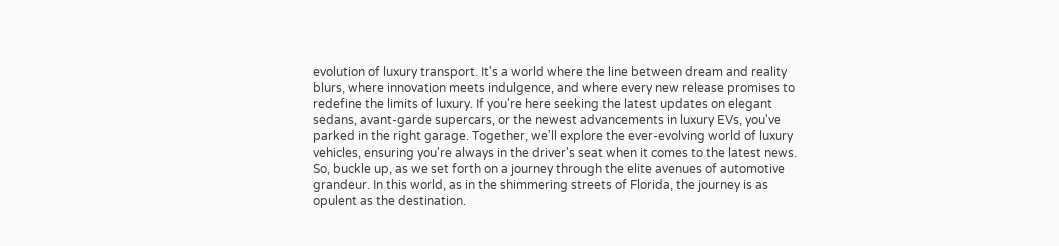evolution of luxury transport. It's a world where the line between dream and reality blurs, where innovation meets indulgence, and where every new release promises to redefine the limits of luxury. If you're here seeking the latest updates on elegant sedans, avant-garde supercars, or the newest advancements in luxury EVs, you've parked in the right garage. Together, we'll explore the ever-evolving world of luxury vehicles, ensuring you're always in the driver's seat when it comes to the latest news. So, buckle up, as we set forth on a journey through the elite avenues of automotive grandeur. In this world, as in the shimmering streets of Florida, the journey is as opulent as the destination.